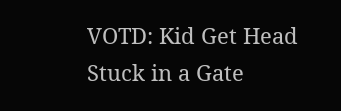VOTD: Kid Get Head Stuck in a Gate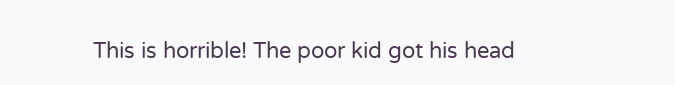This is horrible! The poor kid got his head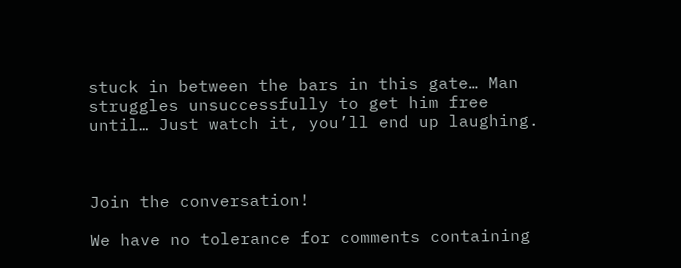stuck in between the bars in this gate… Man struggles unsuccessfully to get him free until… Just watch it, you’ll end up laughing.



Join the conversation!

We have no tolerance for comments containing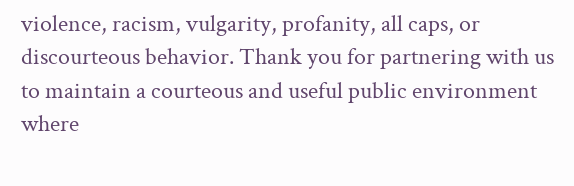violence, racism, vulgarity, profanity, all caps, or discourteous behavior. Thank you for partnering with us to maintain a courteous and useful public environment where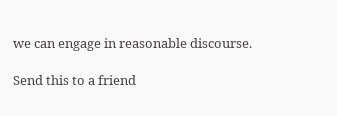we can engage in reasonable discourse.

Send this to a friend